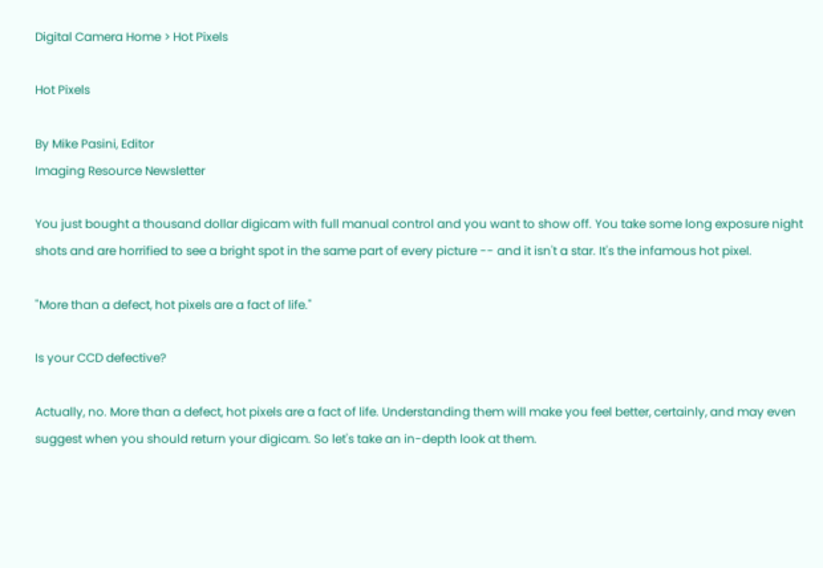Digital Camera Home > Hot Pixels

Hot Pixels

By Mike Pasini, Editor
Imaging Resource Newsletter

You just bought a thousand dollar digicam with full manual control and you want to show off. You take some long exposure night shots and are horrified to see a bright spot in the same part of every picture -- and it isn't a star. It's the infamous hot pixel.

"More than a defect, hot pixels are a fact of life."

Is your CCD defective?

Actually, no. More than a defect, hot pixels are a fact of life. Understanding them will make you feel better, certainly, and may even suggest when you should return your digicam. So let's take an in-depth look at them.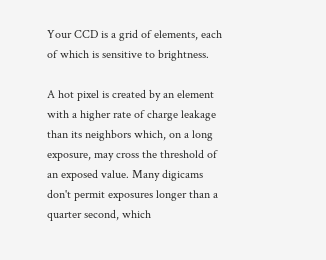Your CCD is a grid of elements, each of which is sensitive to brightness.

A hot pixel is created by an element with a higher rate of charge leakage than its neighbors which, on a long exposure, may cross the threshold of an exposed value. Many digicams don't permit exposures longer than a quarter second, which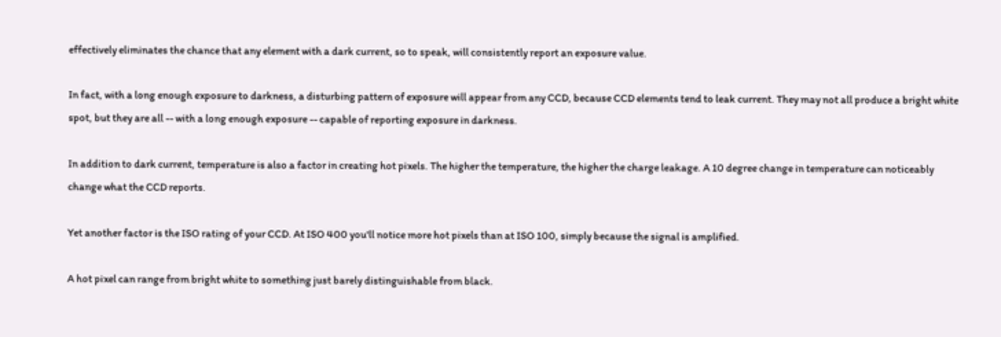effectively eliminates the chance that any element with a dark current, so to speak, will consistently report an exposure value.

In fact, with a long enough exposure to darkness, a disturbing pattern of exposure will appear from any CCD, because CCD elements tend to leak current. They may not all produce a bright white spot, but they are all -- with a long enough exposure -- capable of reporting exposure in darkness.

In addition to dark current, temperature is also a factor in creating hot pixels. The higher the temperature, the higher the charge leakage. A 10 degree change in temperature can noticeably change what the CCD reports.

Yet another factor is the ISO rating of your CCD. At ISO 400 you'll notice more hot pixels than at ISO 100, simply because the signal is amplified.

A hot pixel can range from bright white to something just barely distinguishable from black.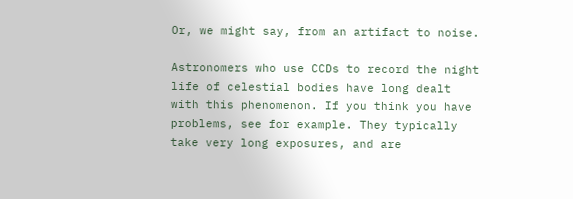Or, we might say, from an artifact to noise.

Astronomers who use CCDs to record the night life of celestial bodies have long dealt with this phenomenon. If you think you have problems, see for example. They typically take very long exposures, and are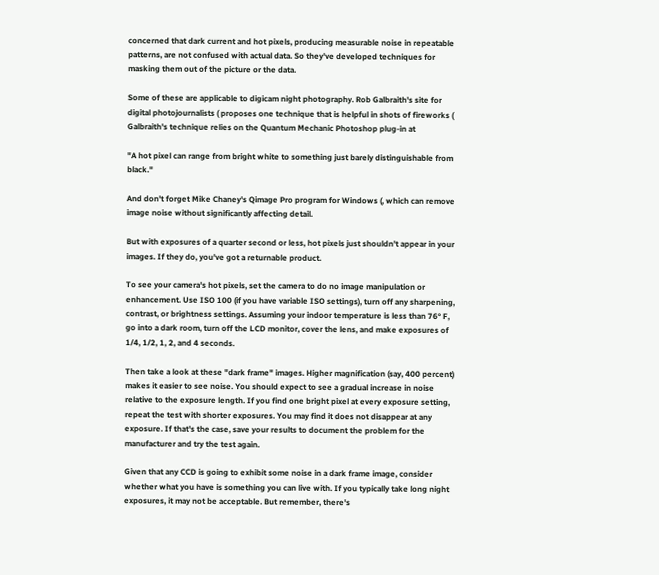concerned that dark current and hot pixels, producing measurable noise in repeatable patterns, are not confused with actual data. So they've developed techniques for masking them out of the picture or the data.

Some of these are applicable to digicam night photography. Rob Galbraith's site for digital photojournalists ( proposes one technique that is helpful in shots of fireworks ( Galbraith's technique relies on the Quantum Mechanic Photoshop plug-in at

"A hot pixel can range from bright white to something just barely distinguishable from black."

And don't forget Mike Chaney's Qimage Pro program for Windows (, which can remove image noise without significantly affecting detail.

But with exposures of a quarter second or less, hot pixels just shouldn't appear in your images. If they do, you've got a returnable product.

To see your camera's hot pixels, set the camera to do no image manipulation or enhancement. Use ISO 100 (if you have variable ISO settings), turn off any sharpening, contrast, or brightness settings. Assuming your indoor temperature is less than 76° F, go into a dark room, turn off the LCD monitor, cover the lens, and make exposures of 1/4, 1/2, 1, 2, and 4 seconds.

Then take a look at these "dark frame" images. Higher magnification (say, 400 percent) makes it easier to see noise. You should expect to see a gradual increase in noise relative to the exposure length. If you find one bright pixel at every exposure setting, repeat the test with shorter exposures. You may find it does not disappear at any exposure. If that's the case, save your results to document the problem for the manufacturer and try the test again.

Given that any CCD is going to exhibit some noise in a dark frame image, consider whether what you have is something you can live with. If you typically take long night exposures, it may not be acceptable. But remember, there's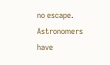no escape. Astronomers have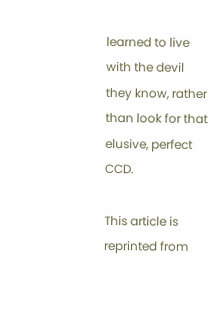learned to live with the devil they know, rather than look for that elusive, perfect CCD.

This article is reprinted from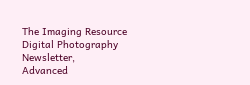The Imaging Resource Digital Photography Newsletter,
Advanced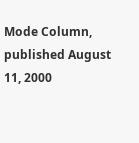Mode Column, published August 11, 2000